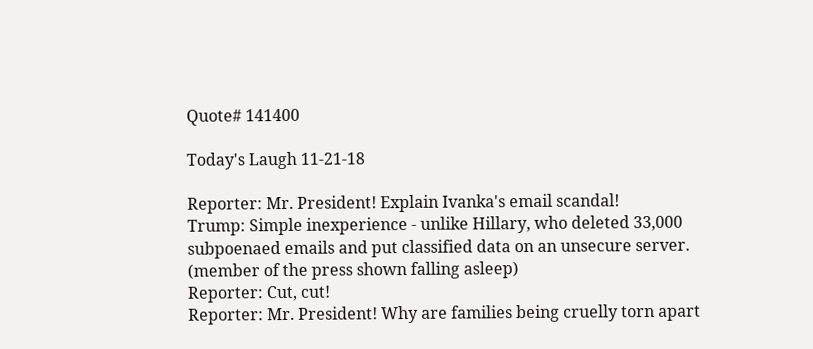Quote# 141400

Today's Laugh 11-21-18

Reporter: Mr. President! Explain Ivanka's email scandal!
Trump: Simple inexperience - unlike Hillary, who deleted 33,000 subpoenaed emails and put classified data on an unsecure server.
(member of the press shown falling asleep)
Reporter: Cut, cut!
Reporter: Mr. President! Why are families being cruelly torn apart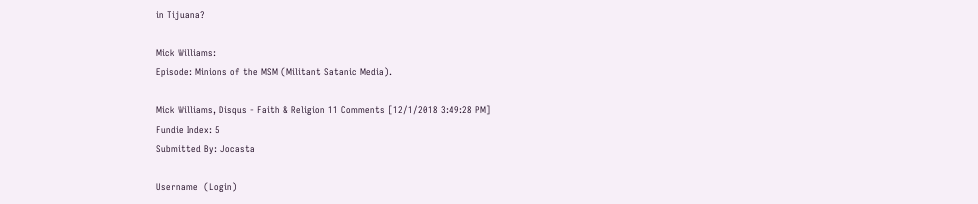in Tijuana?

Mick Williams:
Episode: Minions of the MSM (Militant Satanic Media).

Mick Williams, Disqus - Faith & Religion 11 Comments [12/1/2018 3:49:28 PM]
Fundie Index: 5
Submitted By: Jocasta

Username  (Login)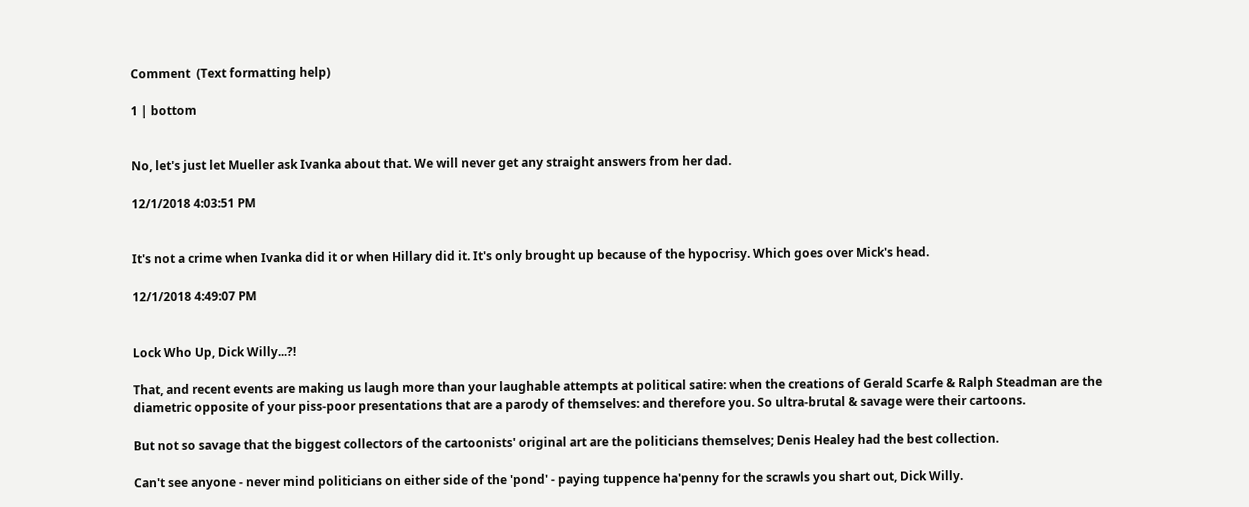Comment  (Text formatting help)

1 | bottom


No, let's just let Mueller ask Ivanka about that. We will never get any straight answers from her dad.

12/1/2018 4:03:51 PM


It's not a crime when Ivanka did it or when Hillary did it. It's only brought up because of the hypocrisy. Which goes over Mick's head.

12/1/2018 4:49:07 PM


Lock Who Up, Dick Willy...?!

That, and recent events are making us laugh more than your laughable attempts at political satire: when the creations of Gerald Scarfe & Ralph Steadman are the diametric opposite of your piss-poor presentations that are a parody of themselves: and therefore you. So ultra-brutal & savage were their cartoons.

But not so savage that the biggest collectors of the cartoonists' original art are the politicians themselves; Denis Healey had the best collection.

Can't see anyone - never mind politicians on either side of the 'pond' - paying tuppence ha'penny for the scrawls you shart out, Dick Willy.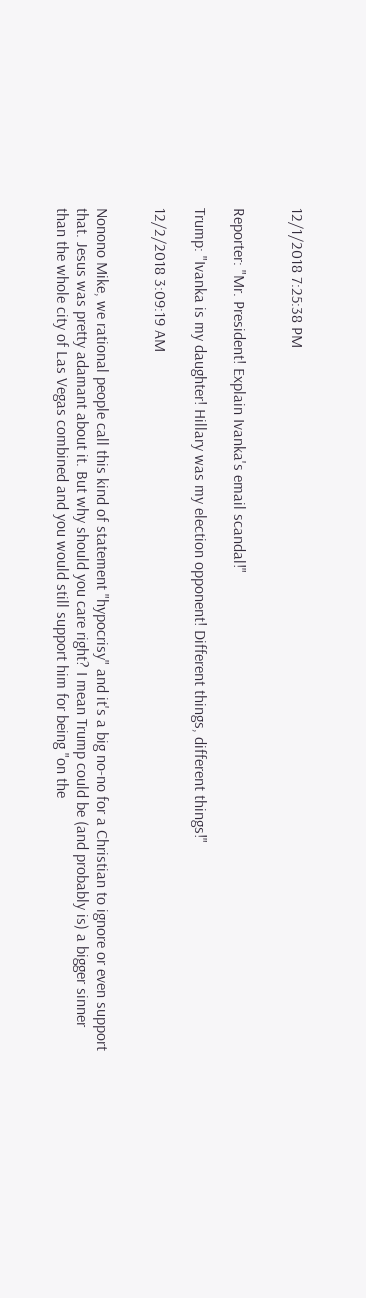12/1/2018 7:25:38 PM


Reporter: "Mr. President! Explain Ivanka's email scandal!"

Trump: "Ivanka is my daughter! Hillary was my election opponent! Different things, different things!"

12/2/2018 3:09:19 AM


Nonono Mike, we rational people call this kind of statement "hypocrisy" and it's a big no-no for a Christian to ignore or even support that. Jesus was pretty adamant about it. But why should you care right? I mean Trump could be (and probably is) a bigger sinner than the whole city of Las Vegas combined and you would still support him for being "on the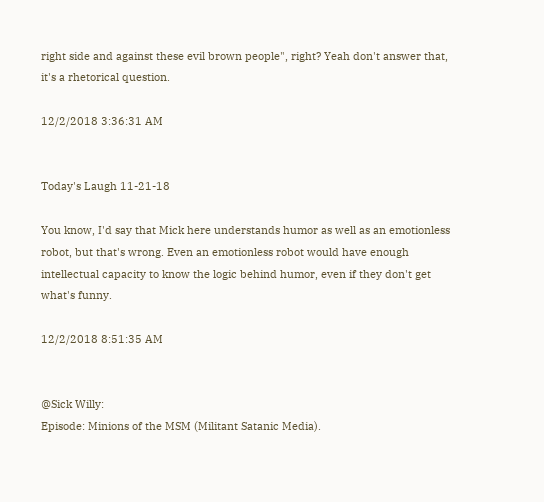right side and against these evil brown people", right? Yeah don't answer that, it's a rhetorical question.

12/2/2018 3:36:31 AM


Today's Laugh 11-21-18

You know, I'd say that Mick here understands humor as well as an emotionless robot, but that's wrong. Even an emotionless robot would have enough intellectual capacity to know the logic behind humor, even if they don't get what's funny.

12/2/2018 8:51:35 AM


@Sick Willy:
Episode: Minions of the MSM (Militant Satanic Media).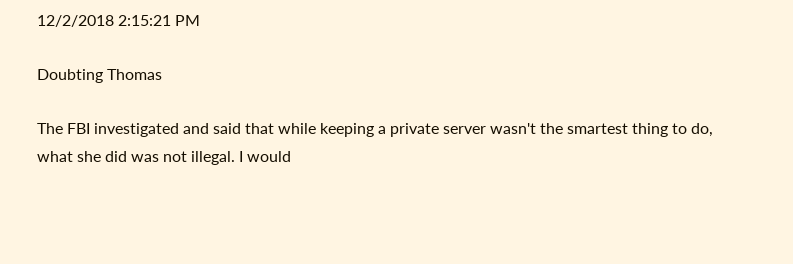12/2/2018 2:15:21 PM

Doubting Thomas

The FBI investigated and said that while keeping a private server wasn't the smartest thing to do, what she did was not illegal. I would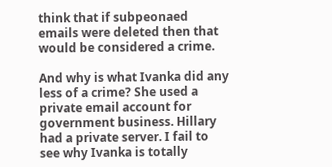think that if subpeonaed emails were deleted then that would be considered a crime.

And why is what Ivanka did any less of a crime? She used a private email account for government business. Hillary had a private server. I fail to see why Ivanka is totally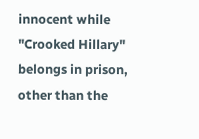innocent while "Crooked Hillary" belongs in prison, other than the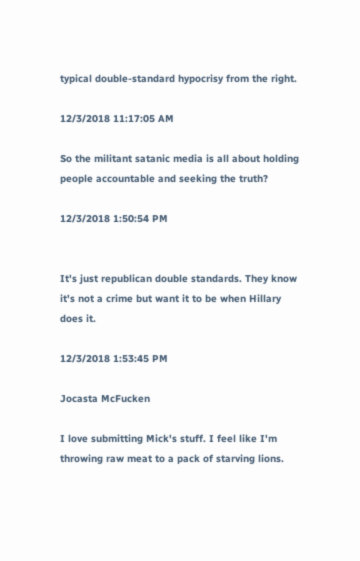typical double-standard hypocrisy from the right.

12/3/2018 11:17:05 AM

So the militant satanic media is all about holding people accountable and seeking the truth?

12/3/2018 1:50:54 PM


It's just republican double standards. They know it's not a crime but want it to be when Hillary does it.

12/3/2018 1:53:45 PM

Jocasta McFucken

I love submitting Mick's stuff. I feel like I'm throwing raw meat to a pack of starving lions.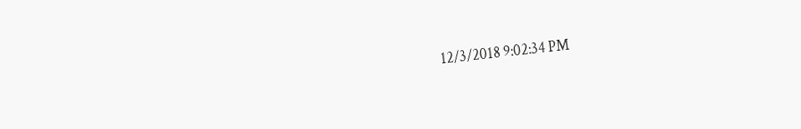12/3/2018 9:02:34 PM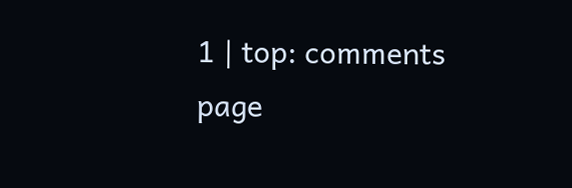1 | top: comments page